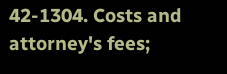42-1304. Costs and attorney's fees;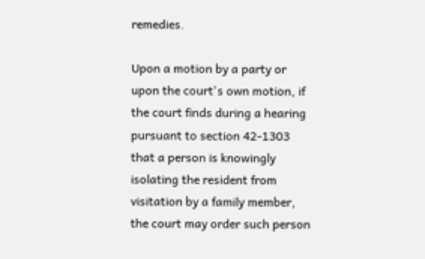remedies.

Upon a motion by a party or upon the court's own motion, if the court finds during a hearing pursuant to section 42-1303 that a person is knowingly isolating the resident from visitation by a family member, the court may order such person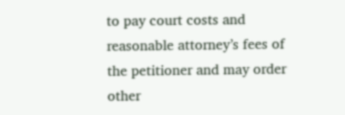to pay court costs and reasonable attorney’s fees of the petitioner and may order other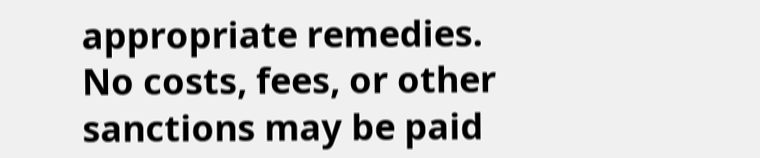appropriate remedies. No costs, fees, or other sanctions may be paid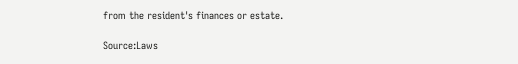from the resident's finances or estate.

Source:Laws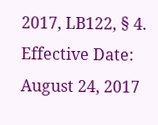2017, LB122, § 4.
Effective Date: August 24, 2017